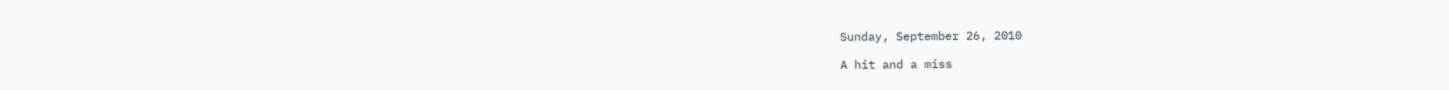Sunday, September 26, 2010

A hit and a miss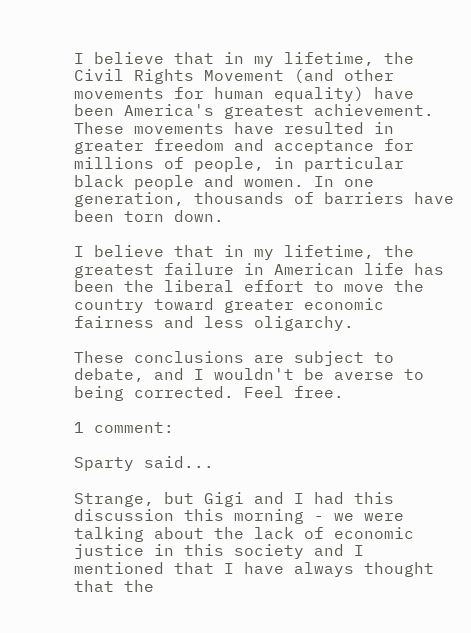I believe that in my lifetime, the Civil Rights Movement (and other movements for human equality) have been America's greatest achievement. These movements have resulted in greater freedom and acceptance for millions of people, in particular black people and women. In one generation, thousands of barriers have been torn down.

I believe that in my lifetime, the greatest failure in American life has been the liberal effort to move the country toward greater economic fairness and less oligarchy.

These conclusions are subject to debate, and I wouldn't be averse to being corrected. Feel free.

1 comment:

Sparty said...

Strange, but Gigi and I had this discussion this morning - we were talking about the lack of economic justice in this society and I mentioned that I have always thought that the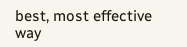best, most effective way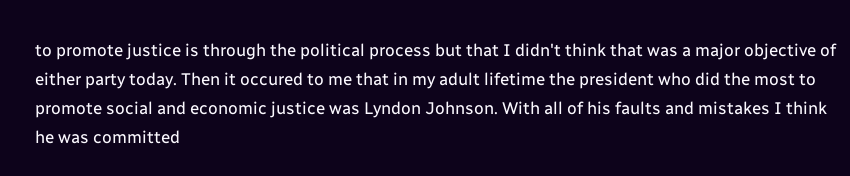to promote justice is through the political process but that I didn't think that was a major objective of either party today. Then it occured to me that in my adult lifetime the president who did the most to promote social and economic justice was Lyndon Johnson. With all of his faults and mistakes I think he was committed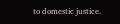to domestic justice.